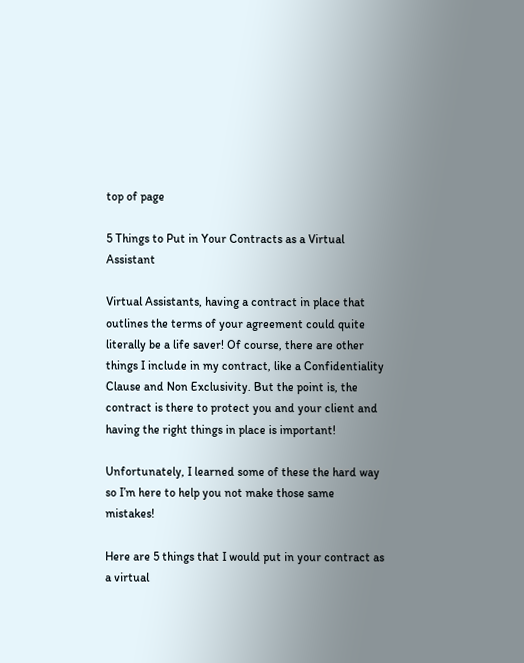top of page

5 Things to Put in Your Contracts as a Virtual Assistant

Virtual Assistants, having a contract in place that outlines the terms of your agreement could quite literally be a life saver! Of course, there are other things I include in my contract, like a Confidentiality Clause and Non Exclusivity. But the point is, the contract is there to protect you and your client and having the right things in place is important!

Unfortunately, I learned some of these the hard way so I’m here to help you not make those same mistakes!

Here are 5 things that I would put in your contract as a virtual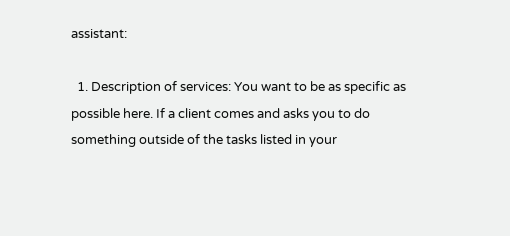assistant:

  1. Description of services: You want to be as specific as possible here. If a client comes and asks you to do something outside of the tasks listed in your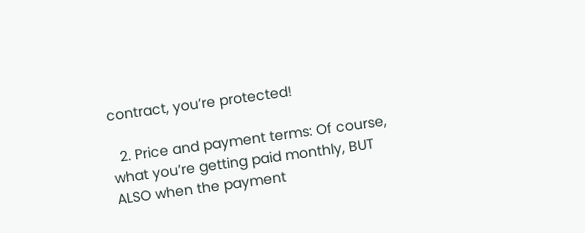contract, you’re protected!

  2. Price and payment terms: Of course, what you’re getting paid monthly, BUT ALSO when the payment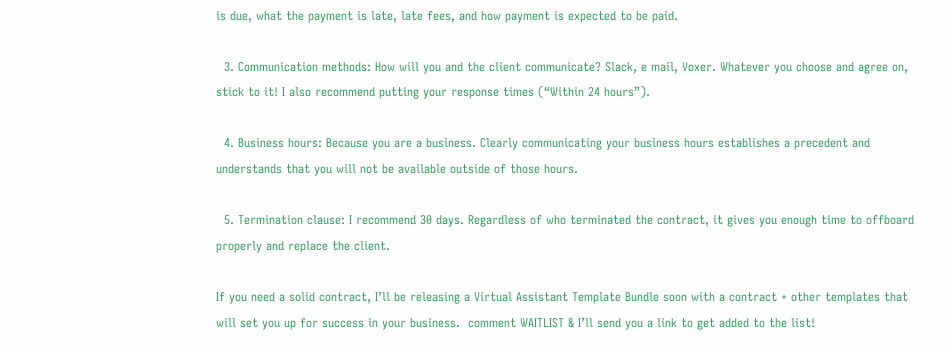is due, what the payment is late, late fees, and how payment is expected to be paid.

  3. Communication methods: How will you and the client communicate? Slack, e mail, Voxer. Whatever you choose and agree on, stick to it! I also recommend putting your response times (“Within 24 hours”).

  4. Business hours: Because you are a business. Clearly communicating your business hours establishes a precedent and understands that you will not be available outside of those hours.

  5. Termination clause: I recommend 30 days. Regardless of who terminated the contract, it gives you enough time to offboard properly and replace the client.

If you need a solid contract, I’ll be releasing a Virtual Assistant Template Bundle soon with a contract + other templates that will set you up for success in your business.  comment WAITLIST & I’ll send you a link to get added to the list!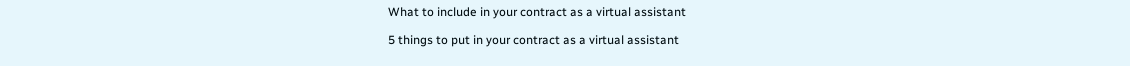What to include in your contract as a virtual assistant

5 things to put in your contract as a virtual assistant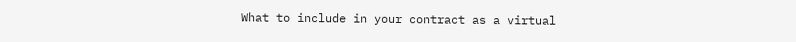What to include in your contract as a virtual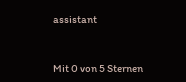assistant


Mit 0 von 5 Sternen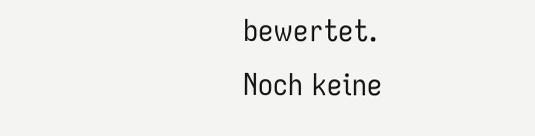bewertet.
Noch keine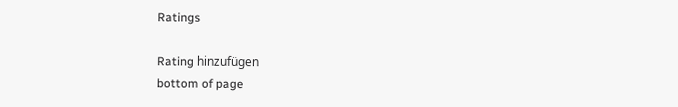Ratings

Rating hinzufügen
bottom of page